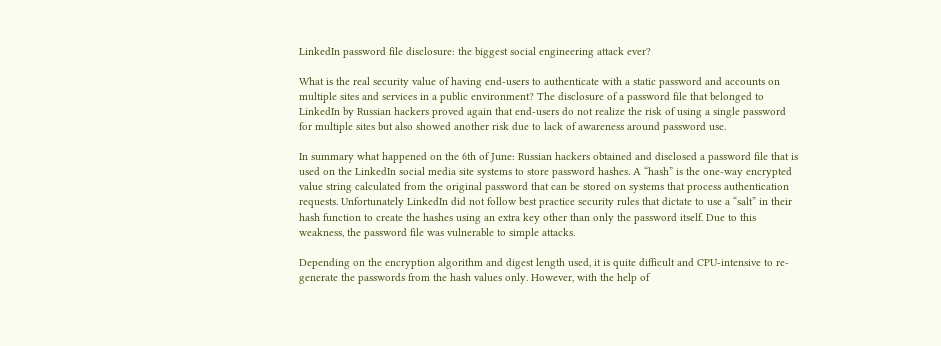LinkedIn password file disclosure: the biggest social engineering attack ever?

What is the real security value of having end-users to authenticate with a static password and accounts on multiple sites and services in a public environment? The disclosure of a password file that belonged to LinkedIn by Russian hackers proved again that end-users do not realize the risk of using a single password for multiple sites but also showed another risk due to lack of awareness around password use.

In summary what happened on the 6th of June: Russian hackers obtained and disclosed a password file that is used on the LinkedIn social media site systems to store password hashes. A “hash” is the one-way encrypted value string calculated from the original password that can be stored on systems that process authentication requests. Unfortunately LinkedIn did not follow best practice security rules that dictate to use a “salt” in their hash function to create the hashes using an extra key other than only the password itself. Due to this weakness, the password file was vulnerable to simple attacks.

Depending on the encryption algorithm and digest length used, it is quite difficult and CPU-intensive to re-generate the passwords from the hash values only. However, with the help of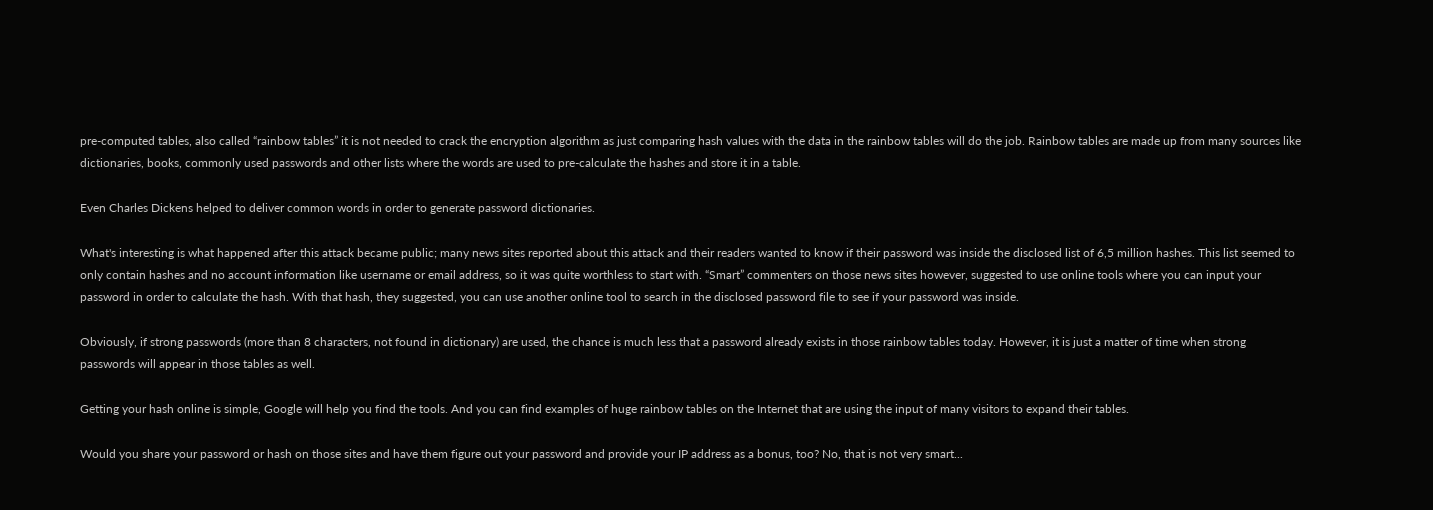pre-computed tables, also called “rainbow tables” it is not needed to crack the encryption algorithm as just comparing hash values with the data in the rainbow tables will do the job. Rainbow tables are made up from many sources like dictionaries, books, commonly used passwords and other lists where the words are used to pre-calculate the hashes and store it in a table.

Even Charles Dickens helped to deliver common words in order to generate password dictionaries.

What's interesting is what happened after this attack became public; many news sites reported about this attack and their readers wanted to know if their password was inside the disclosed list of 6,5 million hashes. This list seemed to only contain hashes and no account information like username or email address, so it was quite worthless to start with. “Smart” commenters on those news sites however, suggested to use online tools where you can input your password in order to calculate the hash. With that hash, they suggested, you can use another online tool to search in the disclosed password file to see if your password was inside.

Obviously, if strong passwords (more than 8 characters, not found in dictionary) are used, the chance is much less that a password already exists in those rainbow tables today. However, it is just a matter of time when strong passwords will appear in those tables as well.

Getting your hash online is simple, Google will help you find the tools. And you can find examples of huge rainbow tables on the Internet that are using the input of many visitors to expand their tables.

Would you share your password or hash on those sites and have them figure out your password and provide your IP address as a bonus, too? No, that is not very smart...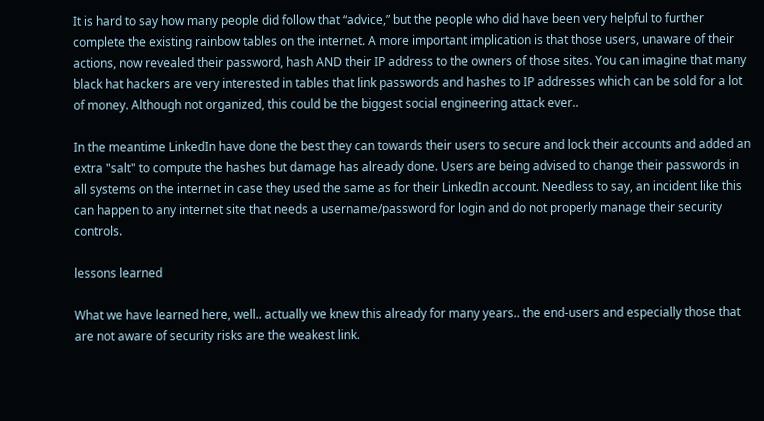It is hard to say how many people did follow that “advice,” but the people who did have been very helpful to further complete the existing rainbow tables on the internet. A more important implication is that those users, unaware of their actions, now revealed their password, hash AND their IP address to the owners of those sites. You can imagine that many black hat hackers are very interested in tables that link passwords and hashes to IP addresses which can be sold for a lot of money. Although not organized, this could be the biggest social engineering attack ever..

In the meantime LinkedIn have done the best they can towards their users to secure and lock their accounts and added an extra "salt" to compute the hashes but damage has already done. Users are being advised to change their passwords in all systems on the internet in case they used the same as for their LinkedIn account. Needless to say, an incident like this can happen to any internet site that needs a username/password for login and do not properly manage their security controls.

lessons learned

What we have learned here, well.. actually we knew this already for many years.. the end-users and especially those that are not aware of security risks are the weakest link.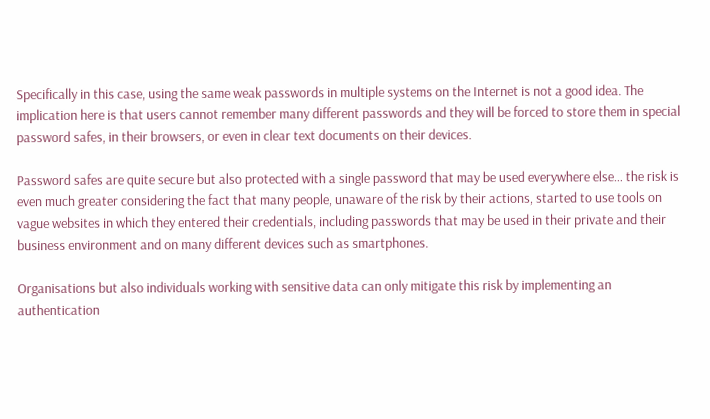Specifically in this case, using the same weak passwords in multiple systems on the Internet is not a good idea. The implication here is that users cannot remember many different passwords and they will be forced to store them in special password safes, in their browsers, or even in clear text documents on their devices.

Password safes are quite secure but also protected with a single password that may be used everywhere else… the risk is even much greater considering the fact that many people, unaware of the risk by their actions, started to use tools on vague websites in which they entered their credentials, including passwords that may be used in their private and their business environment and on many different devices such as smartphones.

Organisations but also individuals working with sensitive data can only mitigate this risk by implementing an authentication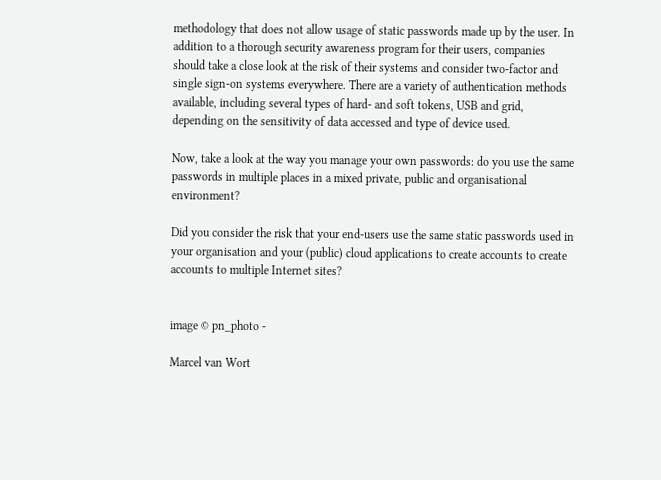methodology that does not allow usage of static passwords made up by the user. In addition to a thorough security awareness program for their users, companies should take a close look at the risk of their systems and consider two-factor and single sign-on systems everywhere. There are a variety of authentication methods available, including several types of hard- and soft tokens, USB and grid, depending on the sensitivity of data accessed and type of device used.

Now, take a look at the way you manage your own passwords: do you use the same passwords in multiple places in a mixed private, public and organisational environment?

Did you consider the risk that your end-users use the same static passwords used in your organisation and your (public) cloud applications to create accounts to create accounts to multiple Internet sites?


image © pn_photo -

Marcel van Wort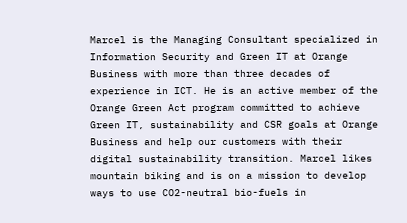Marcel is the Managing Consultant specialized in Information Security and Green IT at Orange Business with more than three decades of experience in ICT. He is an active member of the Orange Green Act program committed to achieve Green IT, sustainability and CSR goals at Orange Business and help our customers with their digital sustainability transition. Marcel likes mountain biking and is on a mission to develop ways to use CO2-neutral bio-fuels in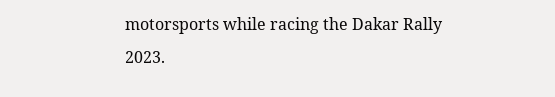motorsports while racing the Dakar Rally 2023.